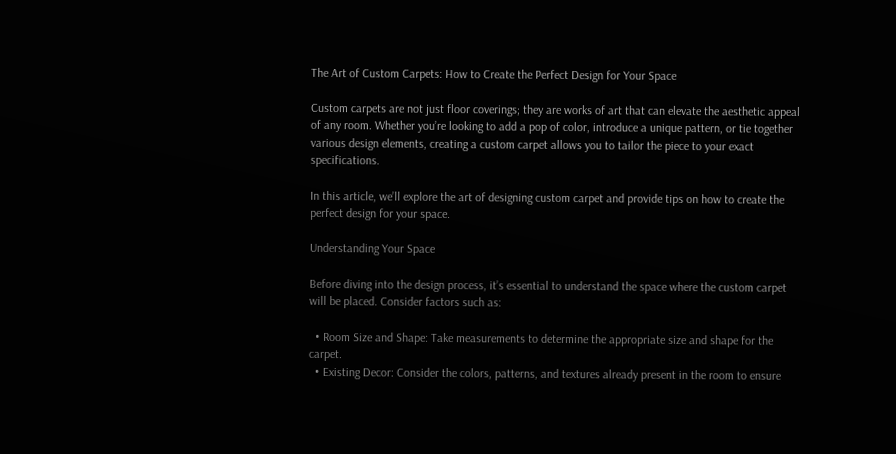The Art of Custom Carpets: How to Create the Perfect Design for Your Space

Custom carpets are not just floor coverings; they are works of art that can elevate the aesthetic appeal of any room. Whether you’re looking to add a pop of color, introduce a unique pattern, or tie together various design elements, creating a custom carpet allows you to tailor the piece to your exact specifications.

In this article, we’ll explore the art of designing custom carpet and provide tips on how to create the perfect design for your space.

Understanding Your Space

Before diving into the design process, it’s essential to understand the space where the custom carpet will be placed. Consider factors such as:

  • Room Size and Shape: Take measurements to determine the appropriate size and shape for the carpet.
  • Existing Decor: Consider the colors, patterns, and textures already present in the room to ensure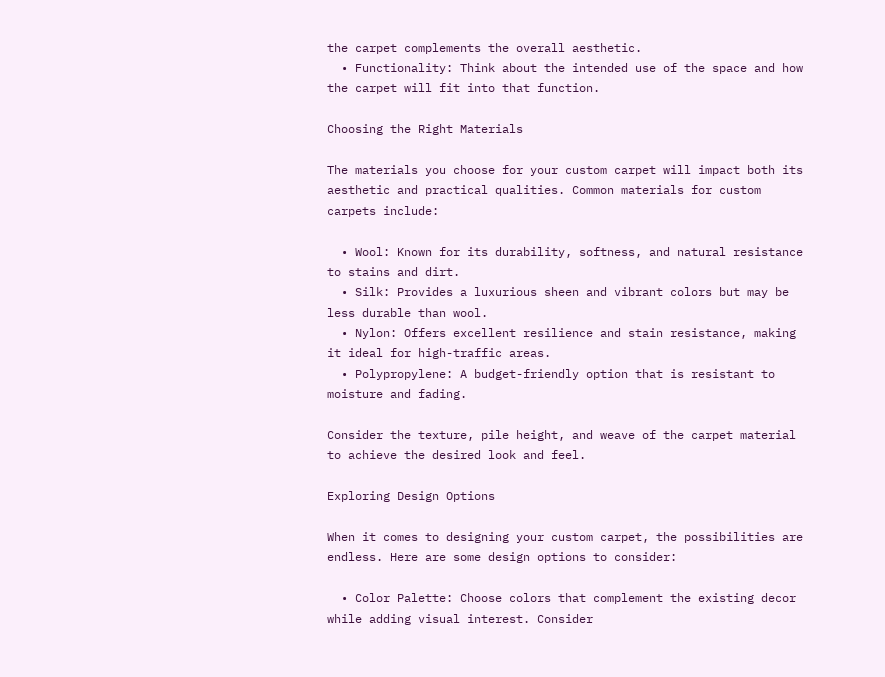the carpet complements the overall aesthetic.
  • Functionality: Think about the intended use of the space and how the carpet will fit into that function.

Choosing the Right Materials

The materials you choose for your custom carpet will impact both its aesthetic and practical qualities. Common materials for custom carpets include:

  • Wool: Known for its durability, softness, and natural resistance to stains and dirt.
  • Silk: Provides a luxurious sheen and vibrant colors but may be less durable than wool.
  • Nylon: Offers excellent resilience and stain resistance, making it ideal for high-traffic areas.
  • Polypropylene: A budget-friendly option that is resistant to moisture and fading.

Consider the texture, pile height, and weave of the carpet material to achieve the desired look and feel.

Exploring Design Options

When it comes to designing your custom carpet, the possibilities are endless. Here are some design options to consider:

  • Color Palette: Choose colors that complement the existing decor while adding visual interest. Consider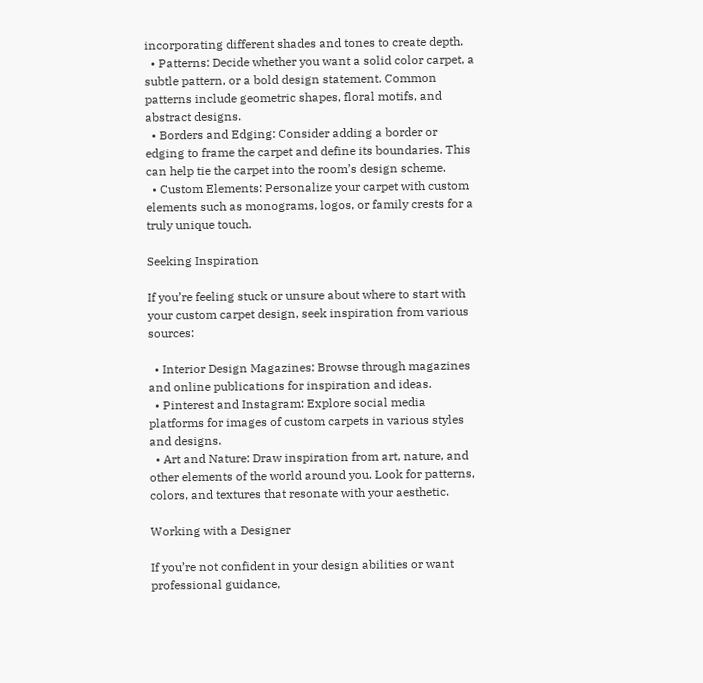incorporating different shades and tones to create depth.
  • Patterns: Decide whether you want a solid color carpet, a subtle pattern, or a bold design statement. Common patterns include geometric shapes, floral motifs, and abstract designs.
  • Borders and Edging: Consider adding a border or edging to frame the carpet and define its boundaries. This can help tie the carpet into the room’s design scheme.
  • Custom Elements: Personalize your carpet with custom elements such as monograms, logos, or family crests for a truly unique touch.

Seeking Inspiration

If you’re feeling stuck or unsure about where to start with your custom carpet design, seek inspiration from various sources:

  • Interior Design Magazines: Browse through magazines and online publications for inspiration and ideas.
  • Pinterest and Instagram: Explore social media platforms for images of custom carpets in various styles and designs.
  • Art and Nature: Draw inspiration from art, nature, and other elements of the world around you. Look for patterns, colors, and textures that resonate with your aesthetic.

Working with a Designer

If you’re not confident in your design abilities or want professional guidance,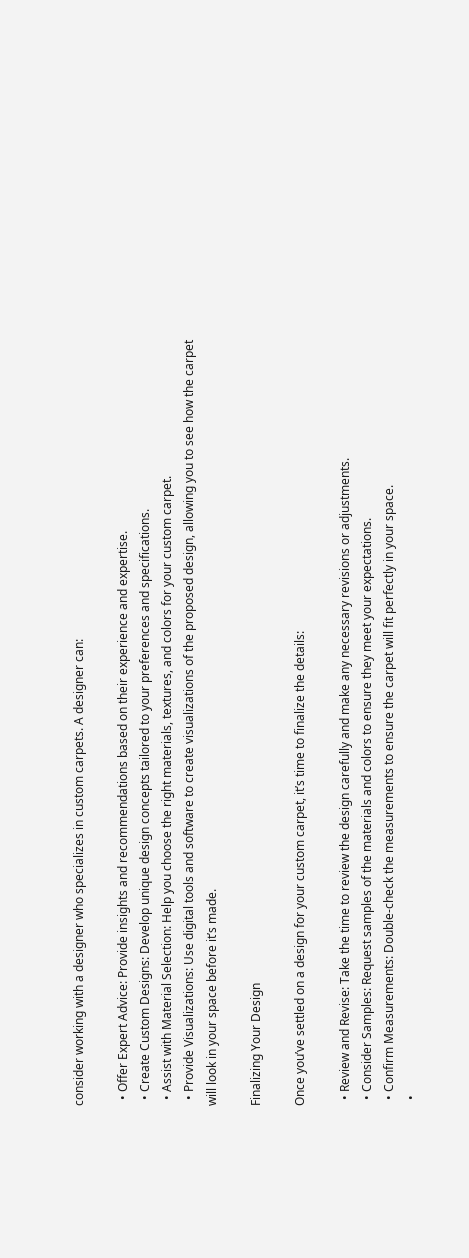consider working with a designer who specializes in custom carpets. A designer can:

  • Offer Expert Advice: Provide insights and recommendations based on their experience and expertise.
  • Create Custom Designs: Develop unique design concepts tailored to your preferences and specifications.
  • Assist with Material Selection: Help you choose the right materials, textures, and colors for your custom carpet.
  • Provide Visualizations: Use digital tools and software to create visualizations of the proposed design, allowing you to see how the carpet will look in your space before it’s made.

Finalizing Your Design

Once you’ve settled on a design for your custom carpet, it’s time to finalize the details:

  • Review and Revise: Take the time to review the design carefully and make any necessary revisions or adjustments.
  • Consider Samples: Request samples of the materials and colors to ensure they meet your expectations.
  • Confirm Measurements: Double-check the measurements to ensure the carpet will fit perfectly in your space.
  •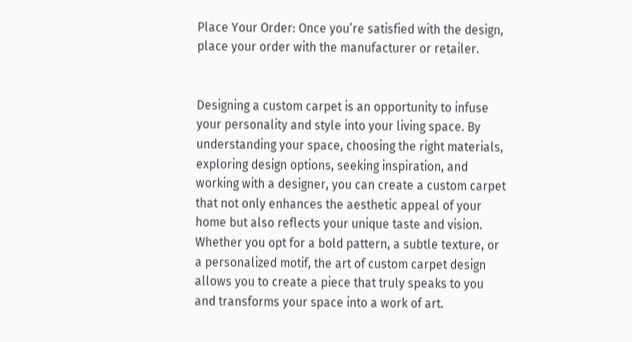Place Your Order: Once you’re satisfied with the design, place your order with the manufacturer or retailer.


Designing a custom carpet is an opportunity to infuse your personality and style into your living space. By understanding your space, choosing the right materials, exploring design options, seeking inspiration, and working with a designer, you can create a custom carpet that not only enhances the aesthetic appeal of your home but also reflects your unique taste and vision. Whether you opt for a bold pattern, a subtle texture, or a personalized motif, the art of custom carpet design allows you to create a piece that truly speaks to you and transforms your space into a work of art.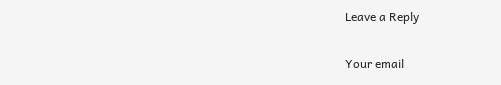Leave a Reply

Your email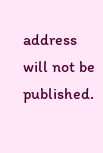address will not be published.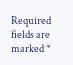Required fields are marked *